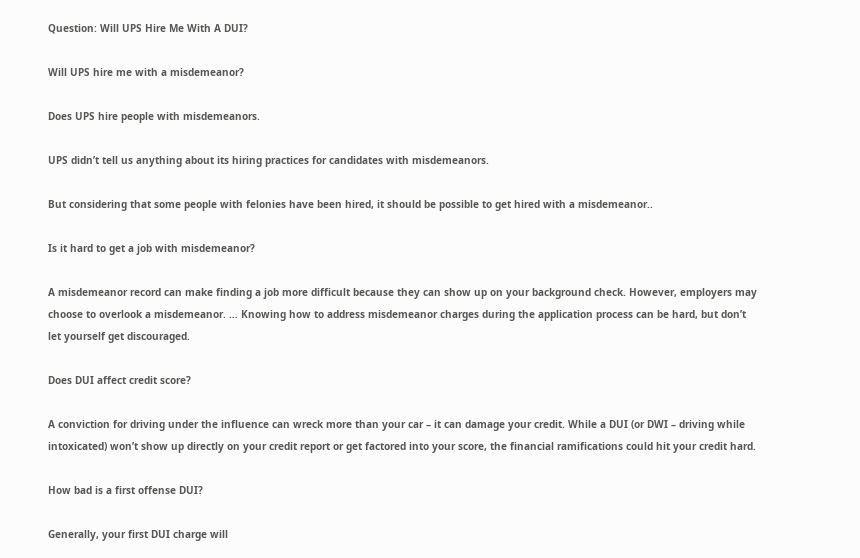Question: Will UPS Hire Me With A DUI?

Will UPS hire me with a misdemeanor?

Does UPS hire people with misdemeanors.

UPS didn’t tell us anything about its hiring practices for candidates with misdemeanors.

But considering that some people with felonies have been hired, it should be possible to get hired with a misdemeanor..

Is it hard to get a job with misdemeanor?

A misdemeanor record can make finding a job more difficult because they can show up on your background check. However, employers may choose to overlook a misdemeanor. … Knowing how to address misdemeanor charges during the application process can be hard, but don’t let yourself get discouraged.

Does DUI affect credit score?

A conviction for driving under the influence can wreck more than your car – it can damage your credit. While a DUI (or DWI – driving while intoxicated) won’t show up directly on your credit report or get factored into your score, the financial ramifications could hit your credit hard.

How bad is a first offense DUI?

Generally, your first DUI charge will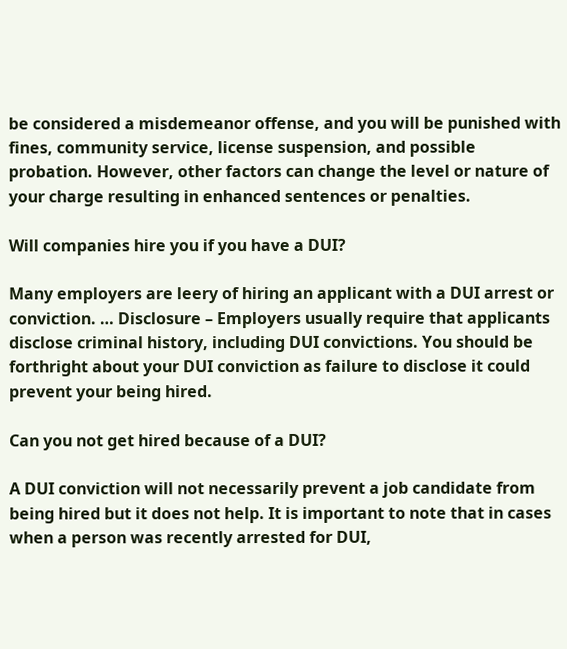be considered a misdemeanor offense, and you will be punished with fines, community service, license suspension, and possible probation. However, other factors can change the level or nature of your charge resulting in enhanced sentences or penalties.

Will companies hire you if you have a DUI?

Many employers are leery of hiring an applicant with a DUI arrest or conviction. … Disclosure – Employers usually require that applicants disclose criminal history, including DUI convictions. You should be forthright about your DUI conviction as failure to disclose it could prevent your being hired.

Can you not get hired because of a DUI?

A DUI conviction will not necessarily prevent a job candidate from being hired but it does not help. It is important to note that in cases when a person was recently arrested for DUI,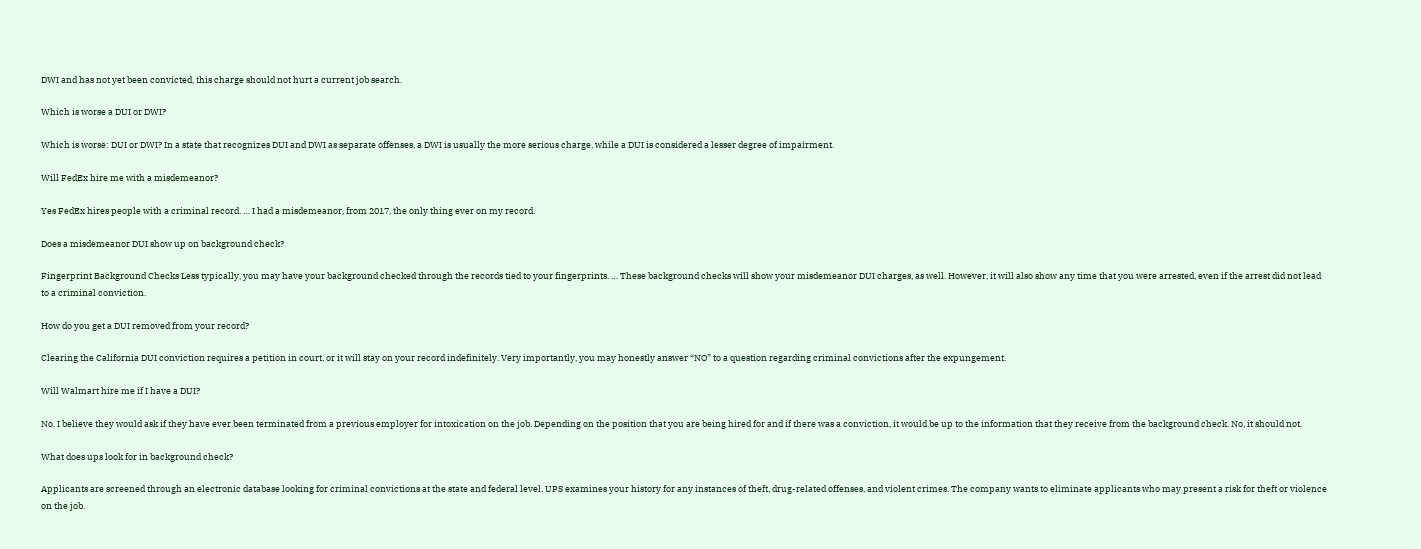DWI and has not yet been convicted, this charge should not hurt a current job search.

Which is worse a DUI or DWI?

Which is worse: DUI or DWI? In a state that recognizes DUI and DWI as separate offenses, a DWI is usually the more serious charge, while a DUI is considered a lesser degree of impairment.

Will FedEx hire me with a misdemeanor?

Yes FedEx hires people with a criminal record. … I had a misdemeanor, from 2017, the only thing ever on my record.

Does a misdemeanor DUI show up on background check?

Fingerprint Background Checks Less typically, you may have your background checked through the records tied to your fingerprints. … These background checks will show your misdemeanor DUI charges, as well. However, it will also show any time that you were arrested, even if the arrest did not lead to a criminal conviction.

How do you get a DUI removed from your record?

Clearing the California DUI conviction requires a petition in court, or it will stay on your record indefinitely. Very importantly, you may honestly answer “NO” to a question regarding criminal convictions after the expungement.

Will Walmart hire me if I have a DUI?

No. I believe they would ask if they have ever been terminated from a previous employer for intoxication on the job. Depending on the position that you are being hired for and if there was a conviction, it would be up to the information that they receive from the background check. No, it should not.

What does ups look for in background check?

Applicants are screened through an electronic database looking for criminal convictions at the state and federal level. UPS examines your history for any instances of theft, drug-related offenses, and violent crimes. The company wants to eliminate applicants who may present a risk for theft or violence on the job.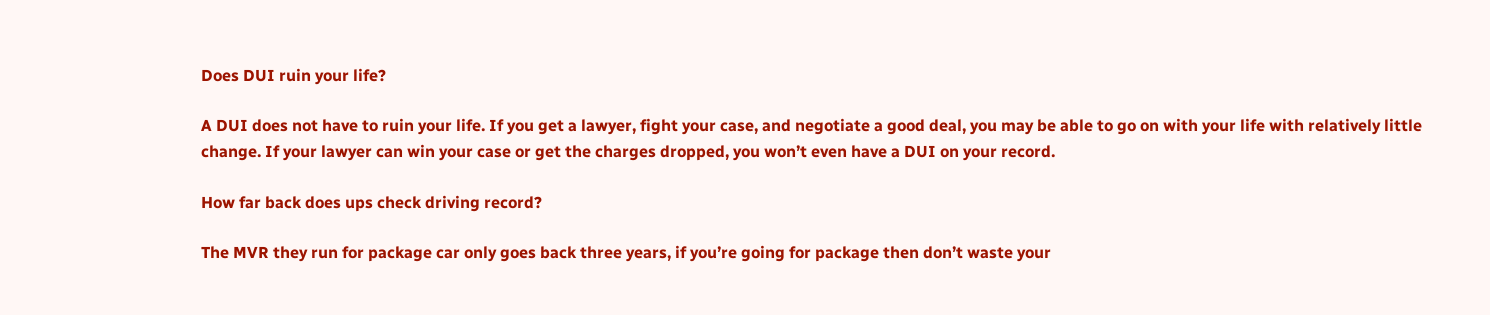Does DUI ruin your life?

A DUI does not have to ruin your life. If you get a lawyer, fight your case, and negotiate a good deal, you may be able to go on with your life with relatively little change. If your lawyer can win your case or get the charges dropped, you won’t even have a DUI on your record.

How far back does ups check driving record?

The MVR they run for package car only goes back three years, if you’re going for package then don’t waste your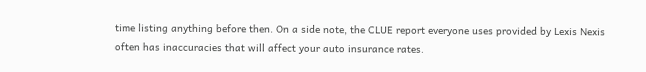time listing anything before then. On a side note, the CLUE report everyone uses provided by Lexis Nexis often has inaccuracies that will affect your auto insurance rates.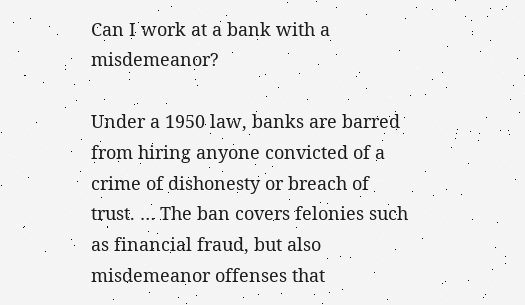Can I work at a bank with a misdemeanor?

Under a 1950 law, banks are barred from hiring anyone convicted of a crime of dishonesty or breach of trust. … The ban covers felonies such as financial fraud, but also misdemeanor offenses that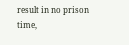result in no prison time,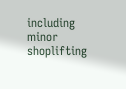including minor shoplifting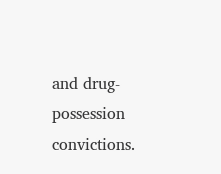and drug-possession convictions.